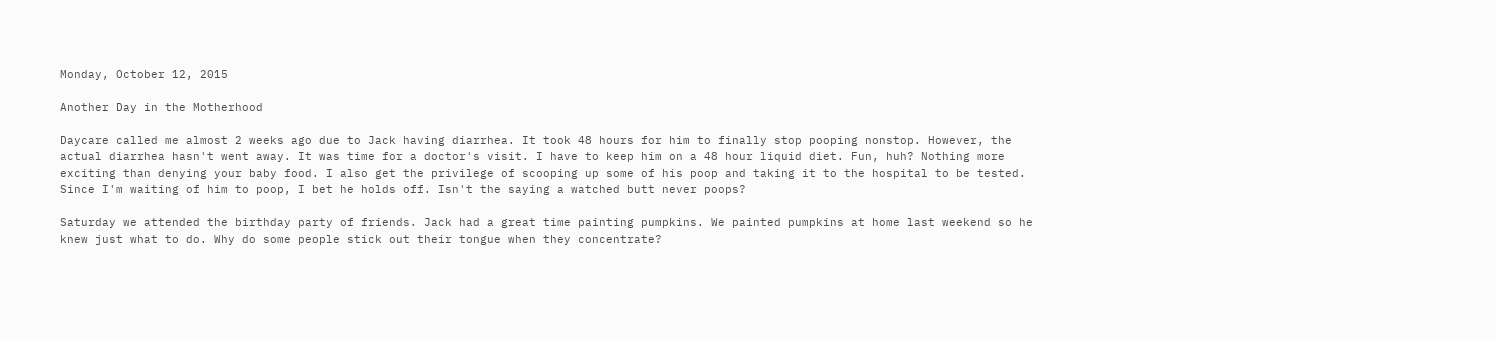Monday, October 12, 2015

Another Day in the Motherhood

Daycare called me almost 2 weeks ago due to Jack having diarrhea. It took 48 hours for him to finally stop pooping nonstop. However, the actual diarrhea hasn't went away. It was time for a doctor's visit. I have to keep him on a 48 hour liquid diet. Fun, huh? Nothing more exciting than denying your baby food. I also get the privilege of scooping up some of his poop and taking it to the hospital to be tested. Since I'm waiting of him to poop, I bet he holds off. Isn't the saying a watched butt never poops?

Saturday we attended the birthday party of friends. Jack had a great time painting pumpkins. We painted pumpkins at home last weekend so he knew just what to do. Why do some people stick out their tongue when they concentrate?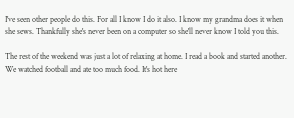I've seen other people do this. For all I know I do it also. I know my grandma does it when she sews. Thankfully she's never been on a computer so she'll never know I told you this.

The rest of the weekend was just a lot of relaxing at home. I read a book and started another. We watched football and ate too much food. It's hot here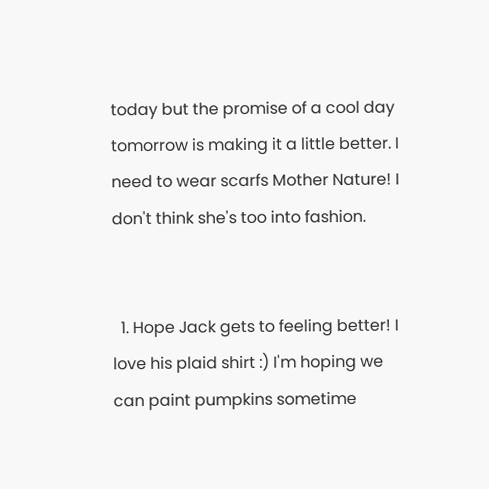today but the promise of a cool day tomorrow is making it a little better. I need to wear scarfs Mother Nature! I don't think she's too into fashion.


  1. Hope Jack gets to feeling better! I love his plaid shirt :) I'm hoping we can paint pumpkins sometime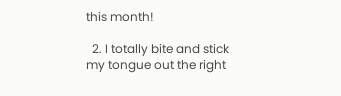this month!

  2. I totally bite and stick my tongue out the right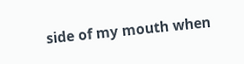side of my mouth when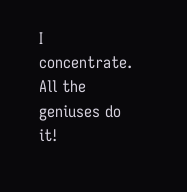I concentrate. All the geniuses do it!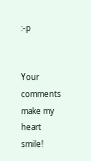:-p


Your comments make my heart smile!